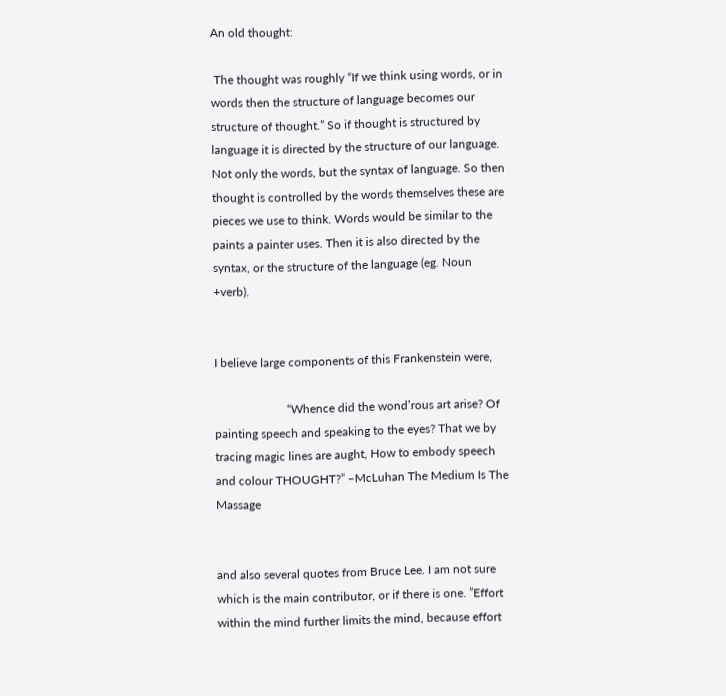An old thought:

 The thought was roughly “If we think using words, or in words then the structure of language becomes our structure of thought.” So if thought is structured by language it is directed by the structure of our language. Not only the words, but the syntax of language. So then thought is controlled by the words themselves these are pieces we use to think. Words would be similar to the paints a painter uses. Then it is also directed by the syntax, or the structure of the language (eg. Noun +verb).


I believe large components of this Frankenstein were,

                        “Whence did the wond’rous art arise? Of painting speech and speaking to the eyes? That we by tracing magic lines are aught, How to embody speech and colour THOUGHT?” –McLuhan The Medium Is The Massage


and also several quotes from Bruce Lee. I am not sure which is the main contributor, or if there is one. ”Effort within the mind further limits the mind, because effort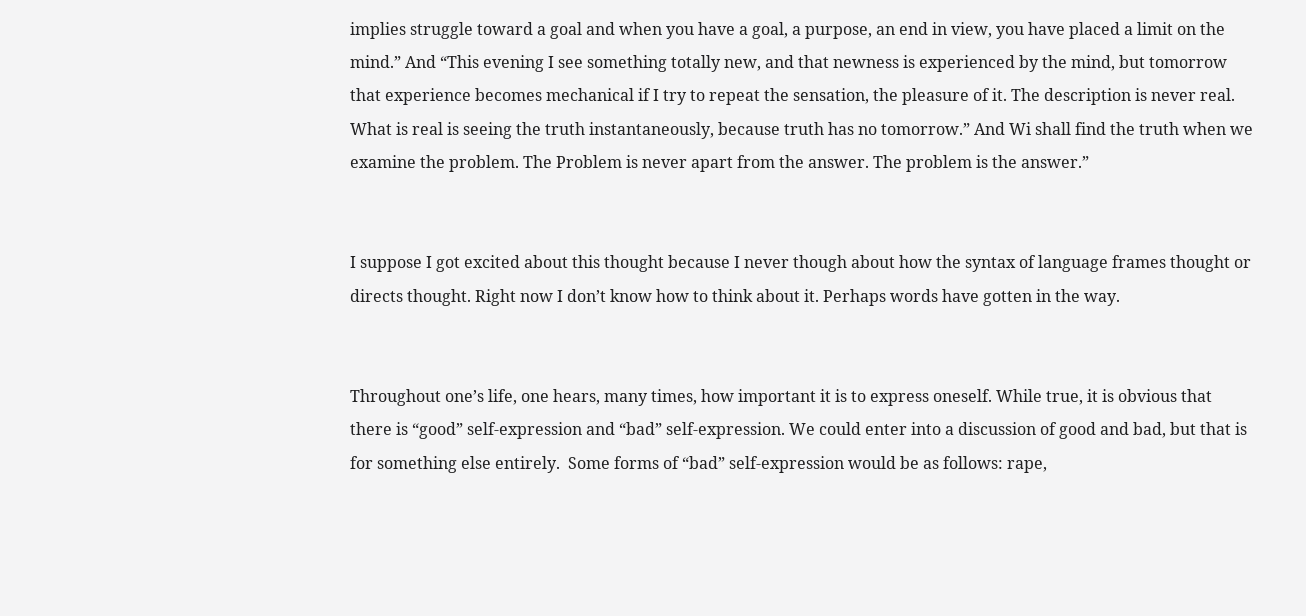implies struggle toward a goal and when you have a goal, a purpose, an end in view, you have placed a limit on the mind.” And “This evening I see something totally new, and that newness is experienced by the mind, but tomorrow that experience becomes mechanical if I try to repeat the sensation, the pleasure of it. The description is never real. What is real is seeing the truth instantaneously, because truth has no tomorrow.” And Wi shall find the truth when we examine the problem. The Problem is never apart from the answer. The problem is the answer.”


I suppose I got excited about this thought because I never though about how the syntax of language frames thought or directs thought. Right now I don’t know how to think about it. Perhaps words have gotten in the way.


Throughout one’s life, one hears, many times, how important it is to express oneself. While true, it is obvious that there is “good” self-expression and “bad” self-expression. We could enter into a discussion of good and bad, but that is for something else entirely.  Some forms of “bad” self-expression would be as follows: rape,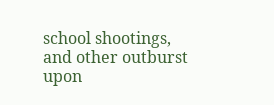school shootings, and other outburst upon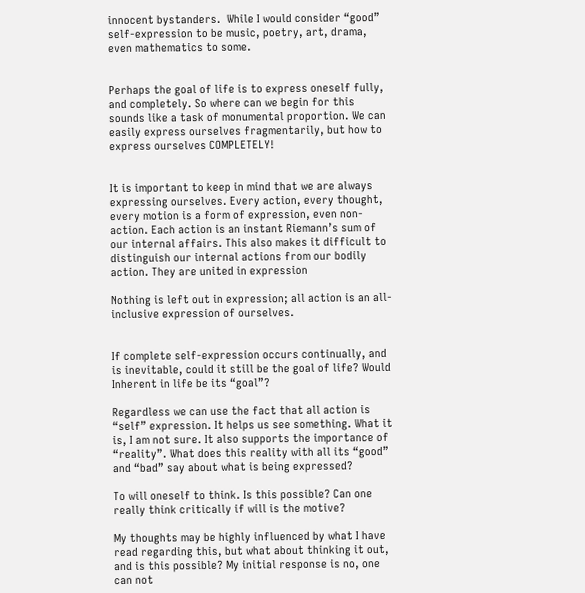innocent bystanders.  While I would consider “good” self-expression to be music, poetry, art, drama, even mathematics to some.


Perhaps the goal of life is to express oneself fully, and completely. So where can we begin for this sounds like a task of monumental proportion. We can easily express ourselves fragmentarily, but how to express ourselves COMPLETELY!


It is important to keep in mind that we are always expressing ourselves. Every action, every thought, every motion is a form of expression, even non-action. Each action is an instant Riemann’s sum of our internal affairs. This also makes it difficult to distinguish our internal actions from our bodily action. They are united in expression

Nothing is left out in expression; all action is an all-inclusive expression of ourselves.


If complete self-expression occurs continually, and is inevitable, could it still be the goal of life? Would Inherent in life be its “goal”?

Regardless we can use the fact that all action is “self” expression. It helps us see something. What it is, I am not sure. It also supports the importance of “reality”. What does this reality with all its “good” and “bad” say about what is being expressed?

To will oneself to think. Is this possible? Can one really think critically if will is the motive?

My thoughts may be highly influenced by what I have read regarding this, but what about thinking it out, and is this possible? My initial response is no, one can not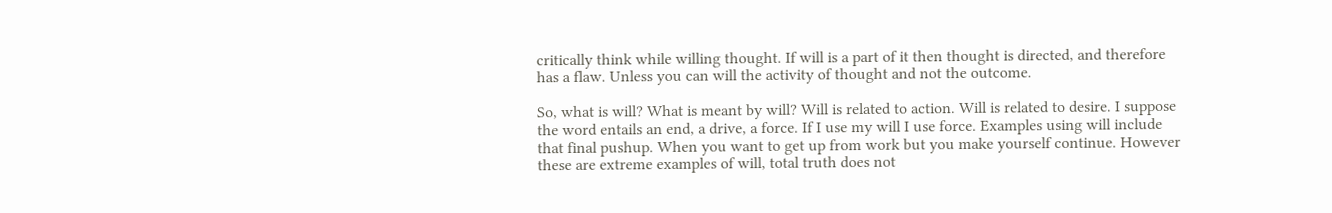critically think while willing thought. If will is a part of it then thought is directed, and therefore has a flaw. Unless you can will the activity of thought and not the outcome.

So, what is will? What is meant by will? Will is related to action. Will is related to desire. I suppose the word entails an end, a drive, a force. If I use my will I use force. Examples using will include that final pushup. When you want to get up from work but you make yourself continue. However these are extreme examples of will, total truth does not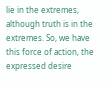lie in the extremes, although truth is in the extremes. So, we have this force of action, the expressed desire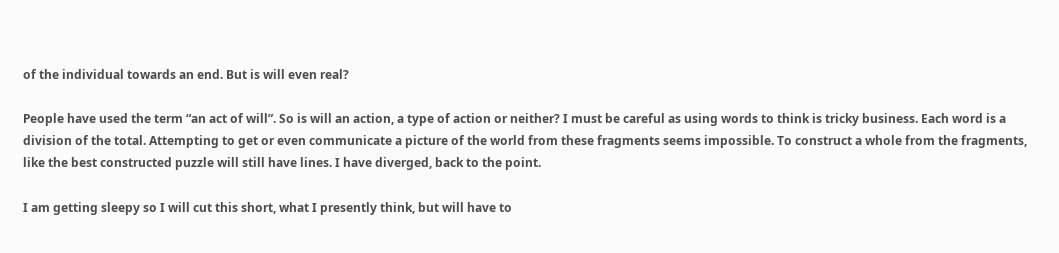of the individual towards an end. But is will even real?

People have used the term “an act of will”. So is will an action, a type of action or neither? I must be careful as using words to think is tricky business. Each word is a division of the total. Attempting to get or even communicate a picture of the world from these fragments seems impossible. To construct a whole from the fragments, like the best constructed puzzle will still have lines. I have diverged, back to the point.

I am getting sleepy so I will cut this short, what I presently think, but will have to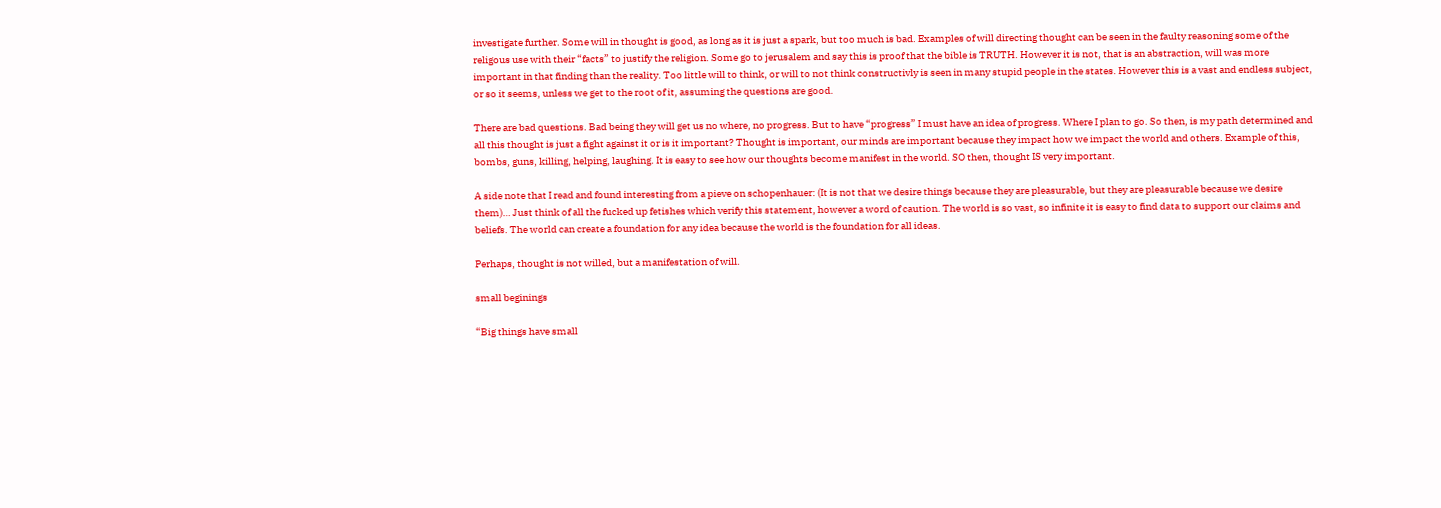investigate further. Some will in thought is good, as long as it is just a spark, but too much is bad. Examples of will directing thought can be seen in the faulty reasoning some of the religous use with their “facts” to justify the religion. Some go to jerusalem and say this is proof that the bible is TRUTH. However it is not, that is an abstraction, will was more important in that finding than the reality. Too little will to think, or will to not think constructivly is seen in many stupid people in the states. However this is a vast and endless subject, or so it seems, unless we get to the root of it, assuming the questions are good.

There are bad questions. Bad being they will get us no where, no progress. But to have “progress” I must have an idea of progress. Where I plan to go. So then, is my path determined and all this thought is just a fight against it or is it important? Thought is important, our minds are important because they impact how we impact the world and others. Example of this, bombs, guns, killing, helping, laughing. It is easy to see how our thoughts become manifest in the world. SO then, thought IS very important.

A side note that I read and found interesting from a pieve on schopenhauer: (It is not that we desire things because they are pleasurable, but they are pleasurable because we desire them)… Just think of all the fucked up fetishes which verify this statement, however a word of caution. The world is so vast, so infinite it is easy to find data to support our claims and beliefs. The world can create a foundation for any idea because the world is the foundation for all ideas.

Perhaps, thought is not willed, but a manifestation of will.

small beginings

“Big things have small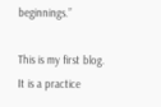beginnings.”

This is my first blog. It is a practice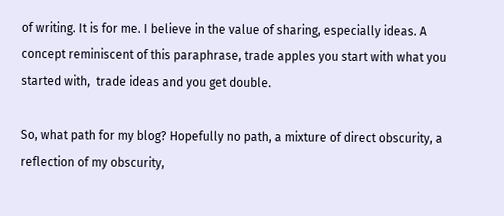of writing. It is for me. I believe in the value of sharing, especially ideas. A concept reminiscent of this paraphrase, trade apples you start with what you started with,  trade ideas and you get double.

So, what path for my blog? Hopefully no path, a mixture of direct obscurity, a reflection of my obscurity,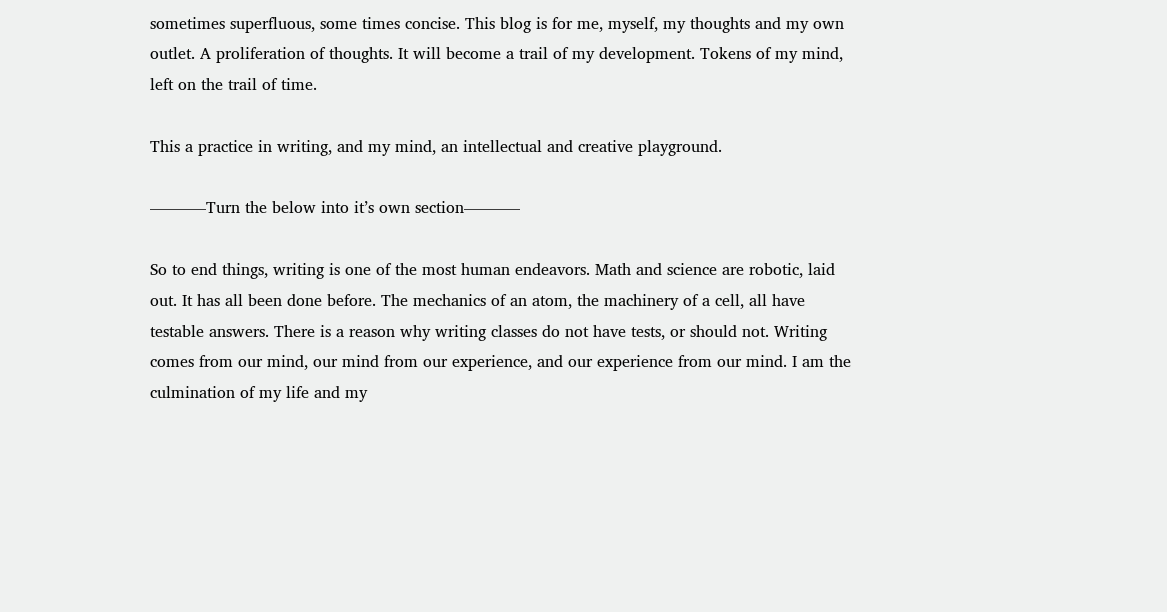sometimes superfluous, some times concise. This blog is for me, myself, my thoughts and my own outlet. A proliferation of thoughts. It will become a trail of my development. Tokens of my mind, left on the trail of time.

This a practice in writing, and my mind, an intellectual and creative playground.

———–Turn the below into it’s own section———–

So to end things, writing is one of the most human endeavors. Math and science are robotic, laid out. It has all been done before. The mechanics of an atom, the machinery of a cell, all have testable answers. There is a reason why writing classes do not have tests, or should not. Writing comes from our mind, our mind from our experience, and our experience from our mind. I am the culmination of my life and my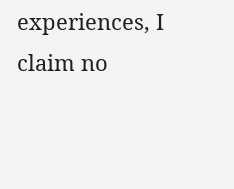experiences, I claim no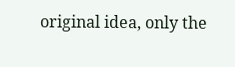original idea, only the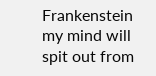Frankenstein my mind will spit out from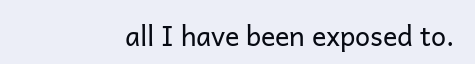all I have been exposed to.